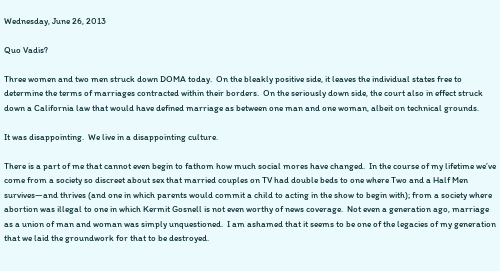Wednesday, June 26, 2013

Quo Vadis?

Three women and two men struck down DOMA today.  On the bleakly positive side, it leaves the individual states free to determine the terms of marriages contracted within their borders.  On the seriously down side, the court also in effect struck down a California law that would have defined marriage as between one man and one woman, albeit on technical grounds.

It was disappointing.  We live in a disappointing culture.

There is a part of me that cannot even begin to fathom how much social mores have changed.  In the course of my lifetime we’ve come from a society so discreet about sex that married couples on TV had double beds to one where Two and a Half Men survives—and thrives (and one in which parents would commit a child to acting in the show to begin with); from a society where abortion was illegal to one in which Kermit Gosnell is not even worthy of news coverage.  Not even a generation ago, marriage as a union of man and woman was simply unquestioned.  I am ashamed that it seems to be one of the legacies of my generation that we laid the groundwork for that to be destroyed.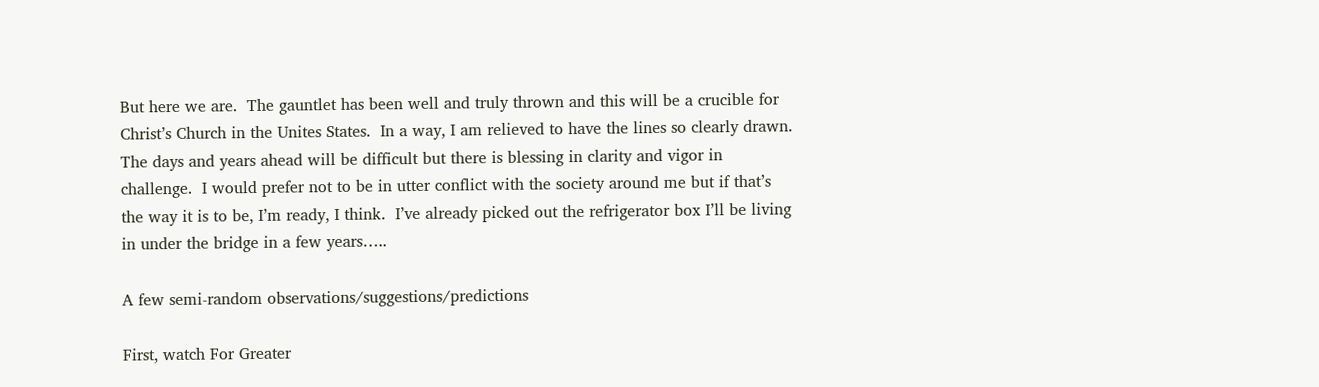But here we are.  The gauntlet has been well and truly thrown and this will be a crucible for Christ’s Church in the Unites States.  In a way, I am relieved to have the lines so clearly drawn.  The days and years ahead will be difficult but there is blessing in clarity and vigor in challenge.  I would prefer not to be in utter conflict with the society around me but if that’s the way it is to be, I’m ready, I think.  I’ve already picked out the refrigerator box I’ll be living in under the bridge in a few years…..

A few semi-random observations/suggestions/predictions

First, watch For Greater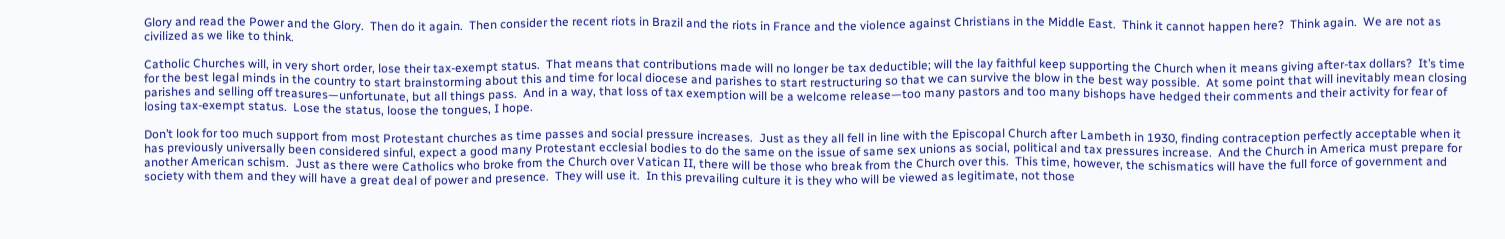Glory and read the Power and the Glory.  Then do it again.  Then consider the recent riots in Brazil and the riots in France and the violence against Christians in the Middle East.  Think it cannot happen here?  Think again.  We are not as civilized as we like to think.

Catholic Churches will, in very short order, lose their tax-exempt status.  That means that contributions made will no longer be tax deductible; will the lay faithful keep supporting the Church when it means giving after-tax dollars?  It’s time for the best legal minds in the country to start brainstorming about this and time for local diocese and parishes to start restructuring so that we can survive the blow in the best way possible.  At some point that will inevitably mean closing parishes and selling off treasures—unfortunate, but all things pass.  And in a way, that loss of tax exemption will be a welcome release—too many pastors and too many bishops have hedged their comments and their activity for fear of losing tax-exempt status.  Lose the status, loose the tongues, I hope.

Don’t look for too much support from most Protestant churches as time passes and social pressure increases.  Just as they all fell in line with the Episcopal Church after Lambeth in 1930, finding contraception perfectly acceptable when it has previously universally been considered sinful, expect a good many Protestant ecclesial bodies to do the same on the issue of same sex unions as social, political and tax pressures increase.  And the Church in America must prepare for another American schism.  Just as there were Catholics who broke from the Church over Vatican II, there will be those who break from the Church over this.  This time, however, the schismatics will have the full force of government and society with them and they will have a great deal of power and presence.  They will use it.  In this prevailing culture it is they who will be viewed as legitimate, not those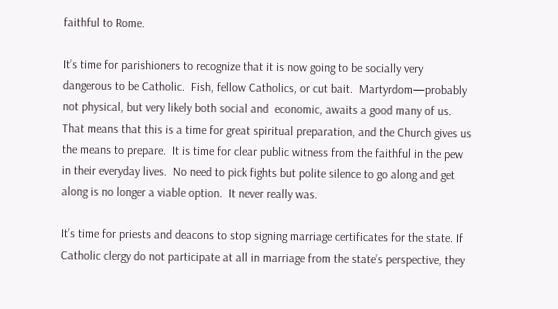faithful to Rome.

It’s time for parishioners to recognize that it is now going to be socially very dangerous to be Catholic.  Fish, fellow Catholics, or cut bait.  Martyrdom—probably not physical, but very likely both social and  economic, awaits a good many of us.  That means that this is a time for great spiritual preparation, and the Church gives us the means to prepare.  It is time for clear public witness from the faithful in the pew in their everyday lives.  No need to pick fights but polite silence to go along and get along is no longer a viable option.  It never really was.

It’s time for priests and deacons to stop signing marriage certificates for the state. If Catholic clergy do not participate at all in marriage from the state’s perspective, they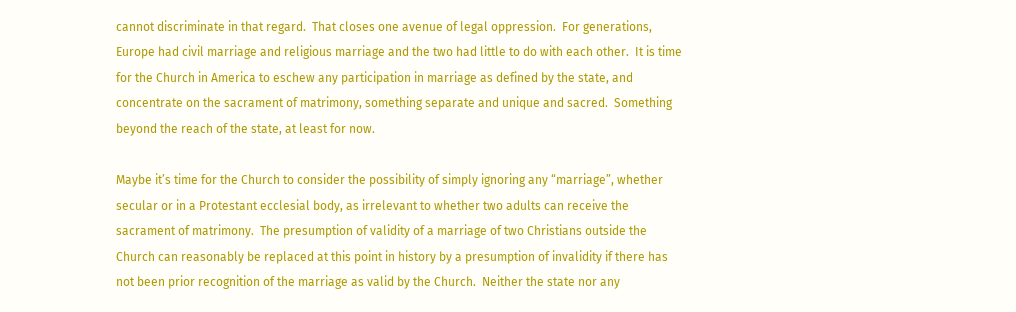cannot discriminate in that regard.  That closes one avenue of legal oppression.  For generations, Europe had civil marriage and religious marriage and the two had little to do with each other.  It is time for the Church in America to eschew any participation in marriage as defined by the state, and concentrate on the sacrament of matrimony, something separate and unique and sacred.  Something beyond the reach of the state, at least for now.

Maybe it’s time for the Church to consider the possibility of simply ignoring any “marriage”, whether secular or in a Protestant ecclesial body, as irrelevant to whether two adults can receive the sacrament of matrimony.  The presumption of validity of a marriage of two Christians outside the Church can reasonably be replaced at this point in history by a presumption of invalidity if there has not been prior recognition of the marriage as valid by the Church.  Neither the state nor any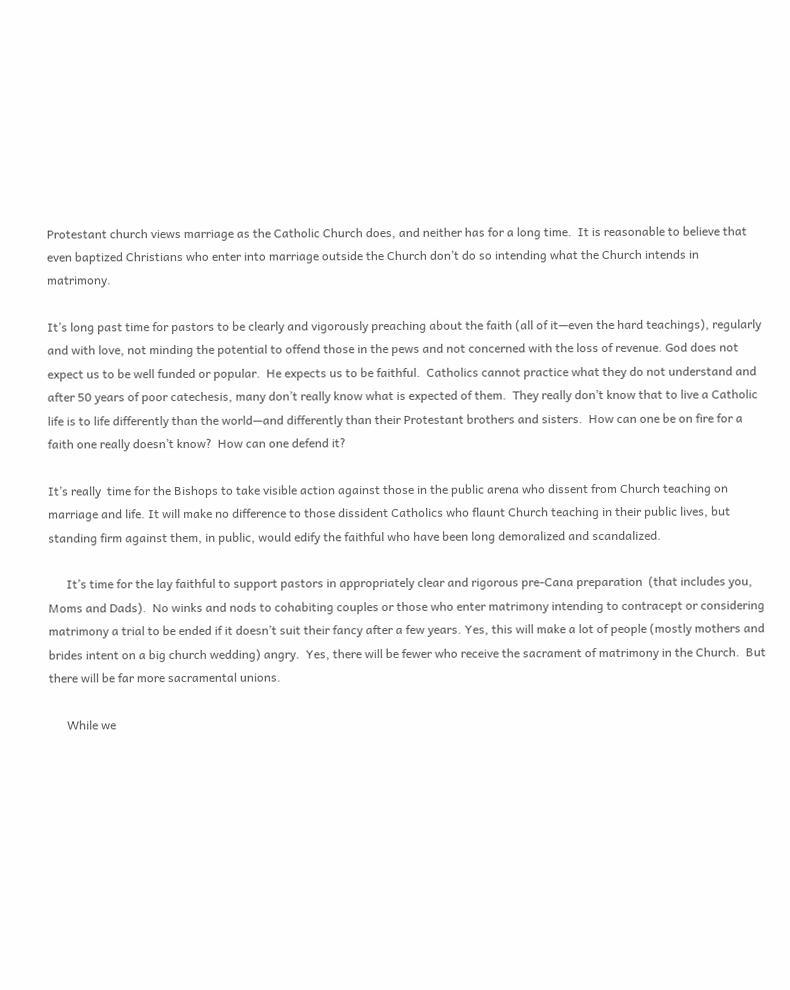Protestant church views marriage as the Catholic Church does, and neither has for a long time.  It is reasonable to believe that even baptized Christians who enter into marriage outside the Church don’t do so intending what the Church intends in matrimony.

It’s long past time for pastors to be clearly and vigorously preaching about the faith (all of it—even the hard teachings), regularly and with love, not minding the potential to offend those in the pews and not concerned with the loss of revenue. God does not expect us to be well funded or popular.  He expects us to be faithful.  Catholics cannot practice what they do not understand and after 50 years of poor catechesis, many don’t really know what is expected of them.  They really don’t know that to live a Catholic life is to life differently than the world—and differently than their Protestant brothers and sisters.  How can one be on fire for a faith one really doesn’t know?  How can one defend it?

It’s really  time for the Bishops to take visible action against those in the public arena who dissent from Church teaching on marriage and life. It will make no difference to those dissident Catholics who flaunt Church teaching in their public lives, but standing firm against them, in public, would edify the faithful who have been long demoralized and scandalized.

      It’s time for the lay faithful to support pastors in appropriately clear and rigorous pre-Cana preparation  (that includes you, Moms and Dads).  No winks and nods to cohabiting couples or those who enter matrimony intending to contracept or considering matrimony a trial to be ended if it doesn’t suit their fancy after a few years. Yes, this will make a lot of people (mostly mothers and brides intent on a big church wedding) angry.  Yes, there will be fewer who receive the sacrament of matrimony in the Church.  But there will be far more sacramental unions.

      While we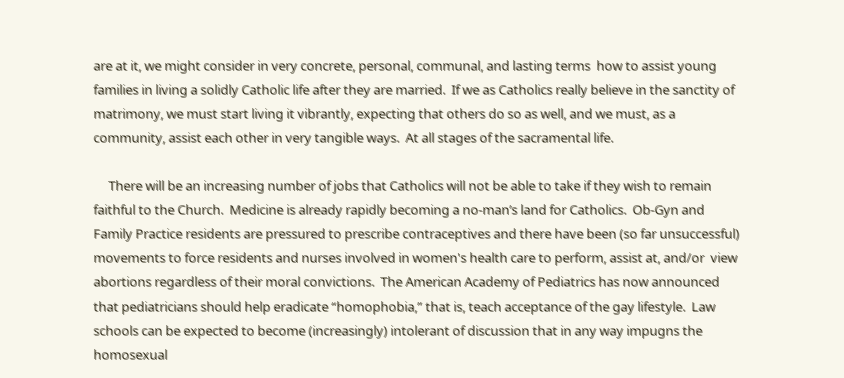are at it, we might consider in very concrete, personal, communal, and lasting terms  how to assist young families in living a solidly Catholic life after they are married.  If we as Catholics really believe in the sanctity of matrimony, we must start living it vibrantly, expecting that others do so as well, and we must, as a community, assist each other in very tangible ways.  At all stages of the sacramental life.

     There will be an increasing number of jobs that Catholics will not be able to take if they wish to remain faithful to the Church.  Medicine is already rapidly becoming a no-man’s land for Catholics.  Ob-Gyn and Family Practice residents are pressured to prescribe contraceptives and there have been (so far unsuccessful) movements to force residents and nurses involved in women's health care to perform, assist at, and/or  view abortions regardless of their moral convictions.  The American Academy of Pediatrics has now announced that pediatricians should help eradicate “homophobia,” that is, teach acceptance of the gay lifestyle.  Law schools can be expected to become (increasingly) intolerant of discussion that in any way impugns the homosexual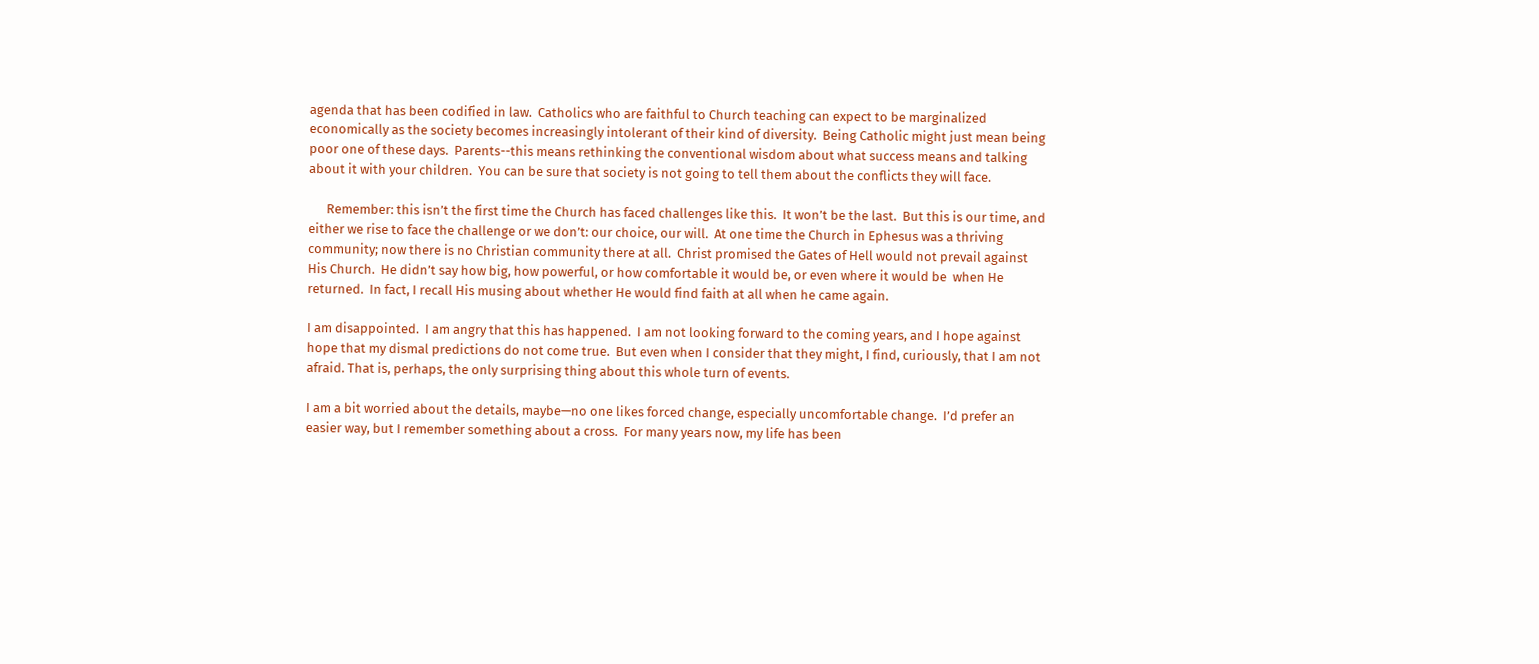agenda that has been codified in law.  Catholics who are faithful to Church teaching can expect to be marginalized economically as the society becomes increasingly intolerant of their kind of diversity.  Being Catholic might just mean being poor one of these days.  Parents--this means rethinking the conventional wisdom about what success means and talking about it with your children.  You can be sure that society is not going to tell them about the conflicts they will face.

      Remember: this isn’t the first time the Church has faced challenges like this.  It won’t be the last.  But this is our time, and either we rise to face the challenge or we don’t: our choice, our will.  At one time the Church in Ephesus was a thriving community; now there is no Christian community there at all.  Christ promised the Gates of Hell would not prevail against His Church.  He didn’t say how big, how powerful, or how comfortable it would be, or even where it would be  when He returned.  In fact, I recall His musing about whether He would find faith at all when he came again.

I am disappointed.  I am angry that this has happened.  I am not looking forward to the coming years, and I hope against hope that my dismal predictions do not come true.  But even when I consider that they might, I find, curiously, that I am not afraid. That is, perhaps, the only surprising thing about this whole turn of events.

I am a bit worried about the details, maybe—no one likes forced change, especially uncomfortable change.  I’d prefer an easier way, but I remember something about a cross.  For many years now, my life has been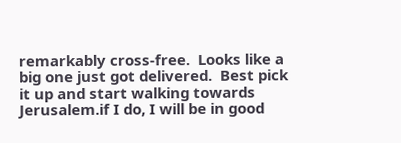remarkably cross-free.  Looks like a big one just got delivered.  Best pick it up and start walking towards Jerusalem.if I do, I will be in good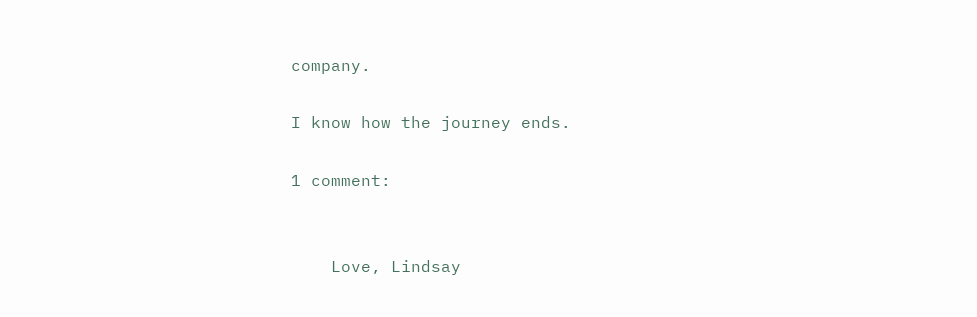company.

I know how the journey ends.

1 comment:


    Love, Lindsay